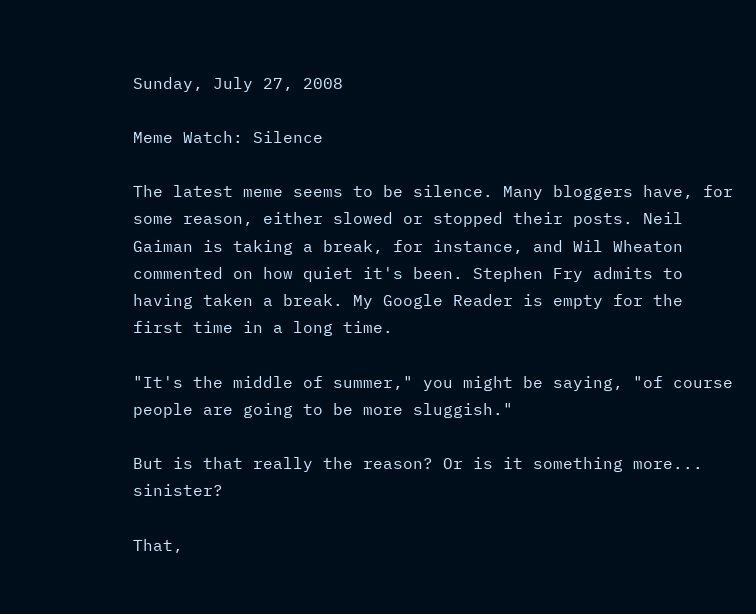Sunday, July 27, 2008

Meme Watch: Silence

The latest meme seems to be silence. Many bloggers have, for some reason, either slowed or stopped their posts. Neil Gaiman is taking a break, for instance, and Wil Wheaton commented on how quiet it's been. Stephen Fry admits to having taken a break. My Google Reader is empty for the first time in a long time.

"It's the middle of summer," you might be saying, "of course people are going to be more sluggish."

But is that really the reason? Or is it something more... sinister?

That,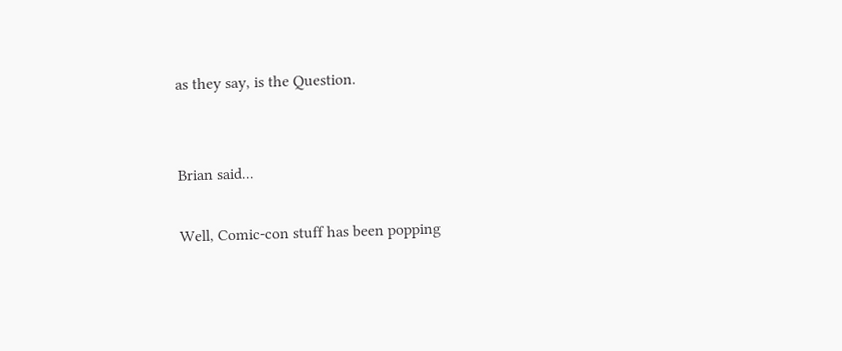as they say, is the Question.


Brian said...

Well, Comic-con stuff has been popping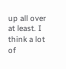up all over at least. I think a lot of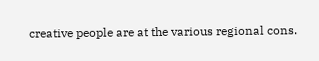creative people are at the various regional cons.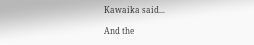Kawaika said...

And the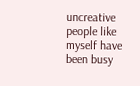uncreative people like myself have been busy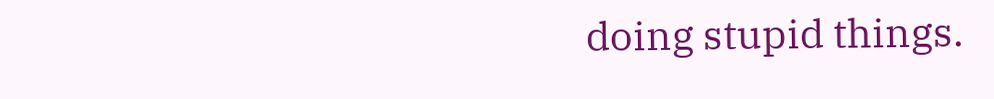doing stupid things.